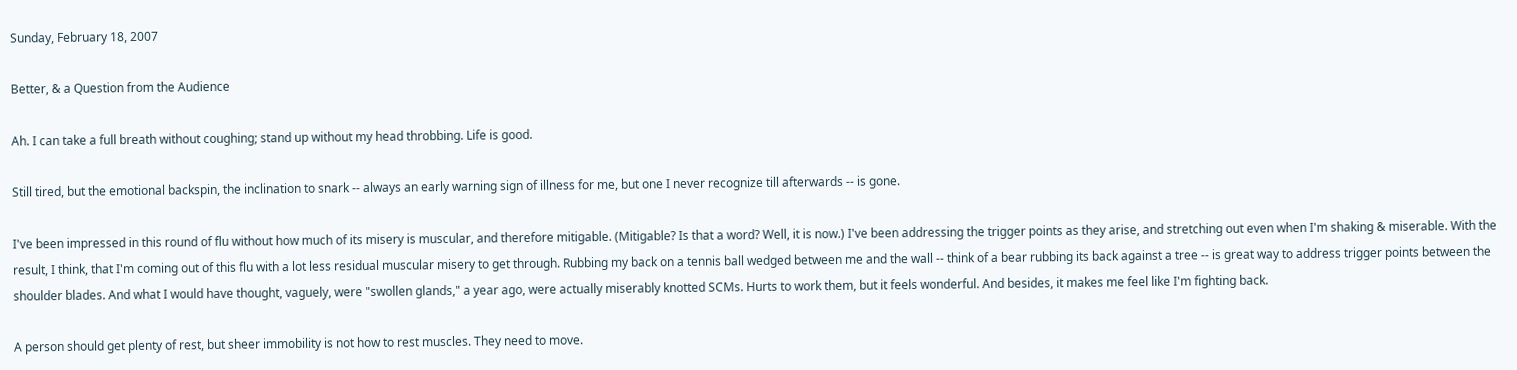Sunday, February 18, 2007

Better, & a Question from the Audience

Ah. I can take a full breath without coughing; stand up without my head throbbing. Life is good.

Still tired, but the emotional backspin, the inclination to snark -- always an early warning sign of illness for me, but one I never recognize till afterwards -- is gone.

I've been impressed in this round of flu without how much of its misery is muscular, and therefore mitigable. (Mitigable? Is that a word? Well, it is now.) I've been addressing the trigger points as they arise, and stretching out even when I'm shaking & miserable. With the result, I think, that I'm coming out of this flu with a lot less residual muscular misery to get through. Rubbing my back on a tennis ball wedged between me and the wall -- think of a bear rubbing its back against a tree -- is great way to address trigger points between the shoulder blades. And what I would have thought, vaguely, were "swollen glands," a year ago, were actually miserably knotted SCMs. Hurts to work them, but it feels wonderful. And besides, it makes me feel like I'm fighting back.

A person should get plenty of rest, but sheer immobility is not how to rest muscles. They need to move.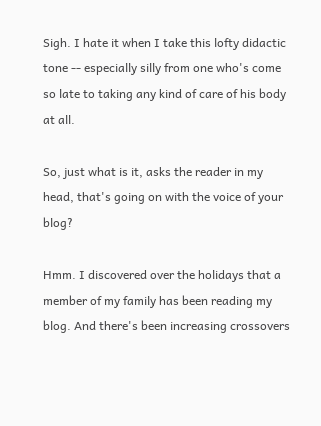Sigh. I hate it when I take this lofty didactic tone -- especially silly from one who's come so late to taking any kind of care of his body at all.

So, just what is it, asks the reader in my head, that's going on with the voice of your blog?

Hmm. I discovered over the holidays that a member of my family has been reading my blog. And there's been increasing crossovers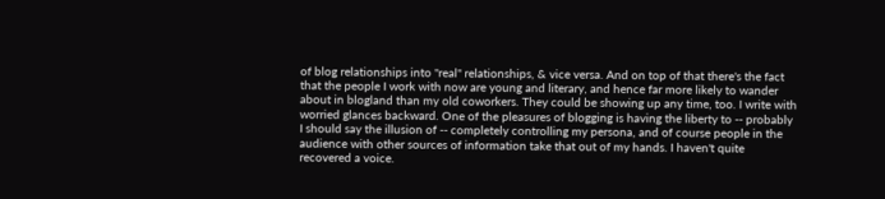of blog relationships into "real" relationships, & vice versa. And on top of that there's the fact that the people I work with now are young and literary, and hence far more likely to wander about in blogland than my old coworkers. They could be showing up any time, too. I write with worried glances backward. One of the pleasures of blogging is having the liberty to -- probably I should say the illusion of -- completely controlling my persona, and of course people in the audience with other sources of information take that out of my hands. I haven't quite recovered a voice.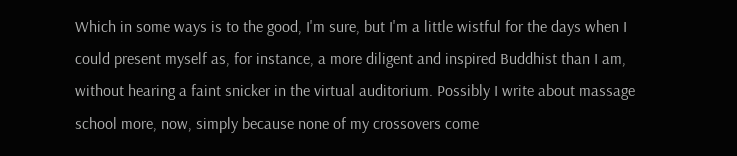Which in some ways is to the good, I'm sure, but I'm a little wistful for the days when I could present myself as, for instance, a more diligent and inspired Buddhist than I am, without hearing a faint snicker in the virtual auditorium. Possibly I write about massage school more, now, simply because none of my crossovers come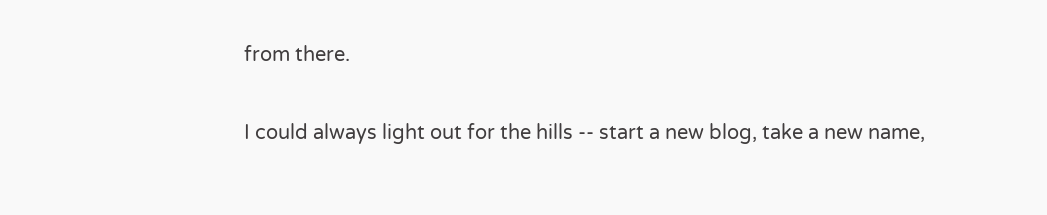from there.

I could always light out for the hills -- start a new blog, take a new name,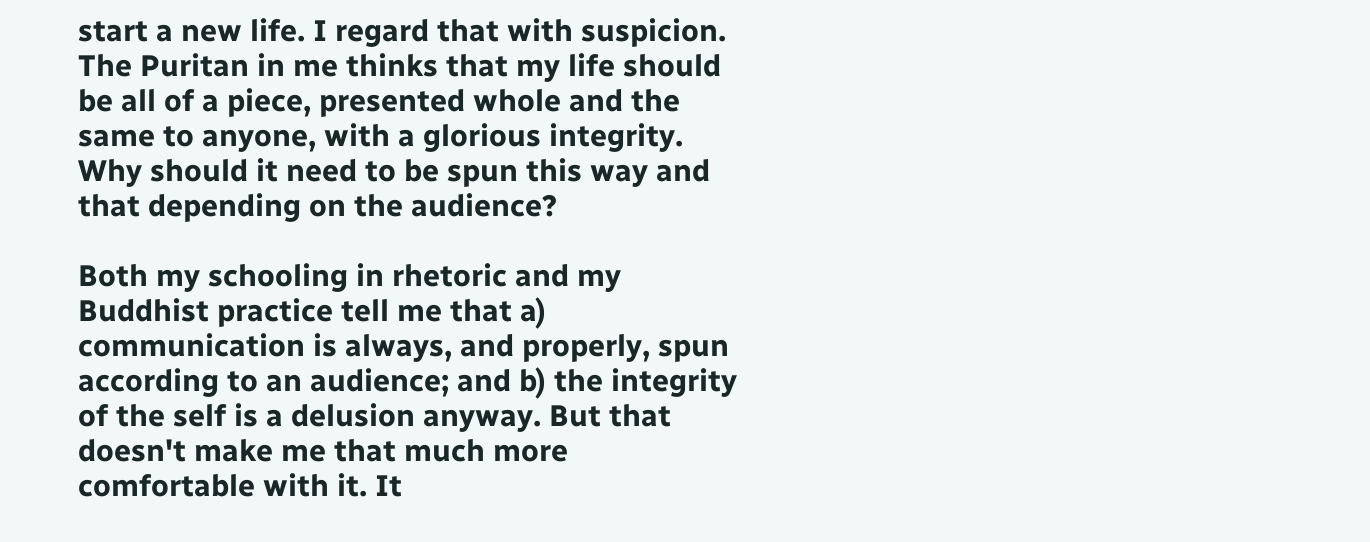start a new life. I regard that with suspicion. The Puritan in me thinks that my life should be all of a piece, presented whole and the same to anyone, with a glorious integrity. Why should it need to be spun this way and that depending on the audience?

Both my schooling in rhetoric and my Buddhist practice tell me that a) communication is always, and properly, spun according to an audience; and b) the integrity of the self is a delusion anyway. But that doesn't make me that much more comfortable with it. It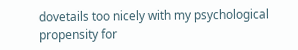dovetails too nicely with my psychological propensity for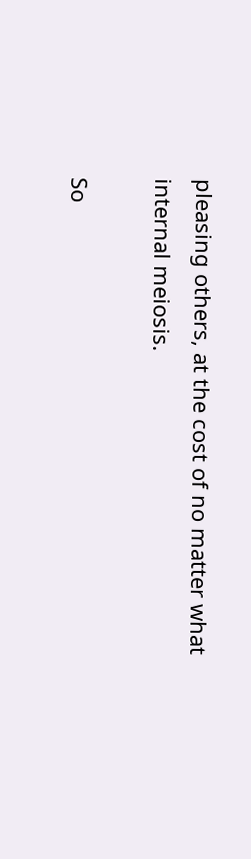pleasing others, at the cost of no matter what internal meiosis.

So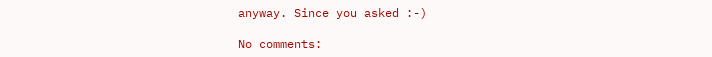anyway. Since you asked :-)

No comments: